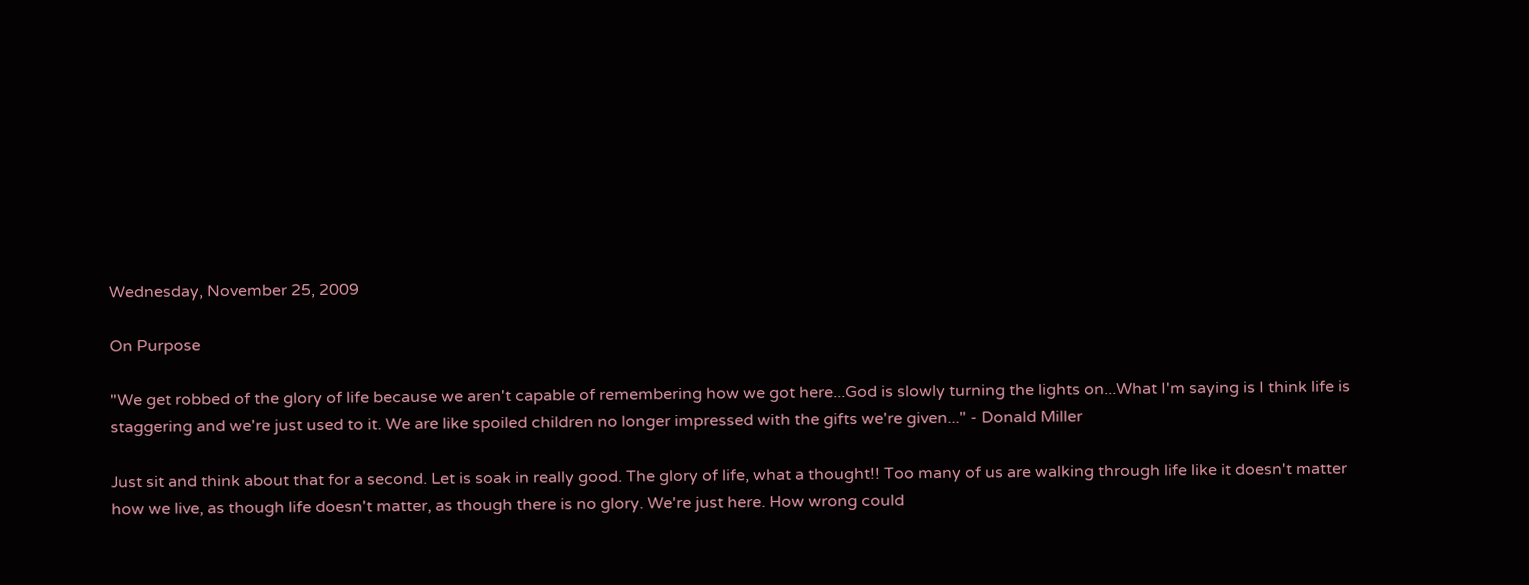Wednesday, November 25, 2009

On Purpose

"We get robbed of the glory of life because we aren't capable of remembering how we got here...God is slowly turning the lights on...What I'm saying is I think life is staggering and we're just used to it. We are like spoiled children no longer impressed with the gifts we're given..." - Donald Miller

Just sit and think about that for a second. Let is soak in really good. The glory of life, what a thought!! Too many of us are walking through life like it doesn't matter how we live, as though life doesn't matter, as though there is no glory. We're just here. How wrong could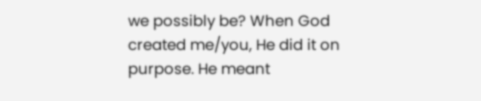we possibly be? When God created me/you, He did it on purpose. He meant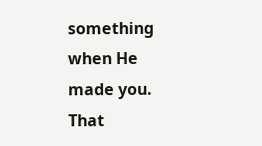something when He made you. That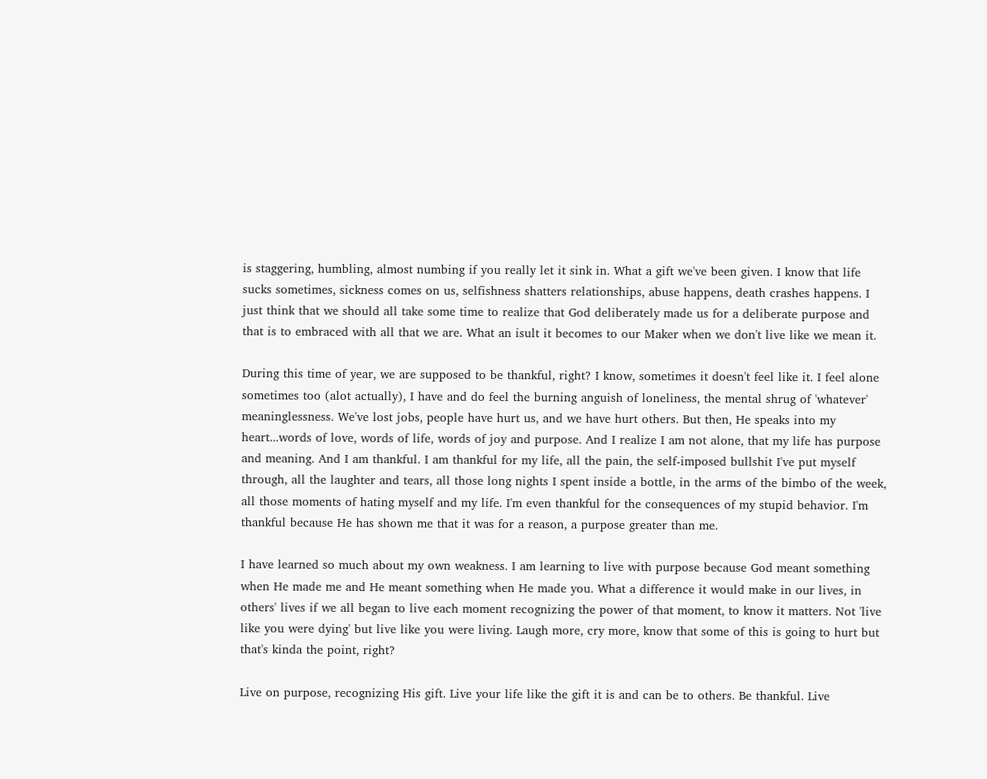is staggering, humbling, almost numbing if you really let it sink in. What a gift we've been given. I know that life sucks sometimes, sickness comes on us, selfishness shatters relationships, abuse happens, death crashes happens. I just think that we should all take some time to realize that God deliberately made us for a deliberate purpose and that is to embraced with all that we are. What an isult it becomes to our Maker when we don't live like we mean it.

During this time of year, we are supposed to be thankful, right? I know, sometimes it doesn't feel like it. I feel alone sometimes too (alot actually), I have and do feel the burning anguish of loneliness, the mental shrug of 'whatever' meaninglessness. We've lost jobs, people have hurt us, and we have hurt others. But then, He speaks into my heart...words of love, words of life, words of joy and purpose. And I realize I am not alone, that my life has purpose and meaning. And I am thankful. I am thankful for my life, all the pain, the self-imposed bullshit I've put myself through, all the laughter and tears, all those long nights I spent inside a bottle, in the arms of the bimbo of the week, all those moments of hating myself and my life. I'm even thankful for the consequences of my stupid behavior. I'm thankful because He has shown me that it was for a reason, a purpose greater than me.

I have learned so much about my own weakness. I am learning to live with purpose because God meant something when He made me and He meant something when He made you. What a difference it would make in our lives, in others' lives if we all began to live each moment recognizing the power of that moment, to know it matters. Not 'live like you were dying' but live like you were living. Laugh more, cry more, know that some of this is going to hurt but that's kinda the point, right?

Live on purpose, recognizing His gift. Live your life like the gift it is and can be to others. Be thankful. Live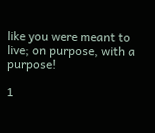like you were meant to live; on purpose, with a purpose!

1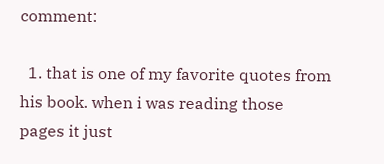comment:

  1. that is one of my favorite quotes from his book. when i was reading those pages it just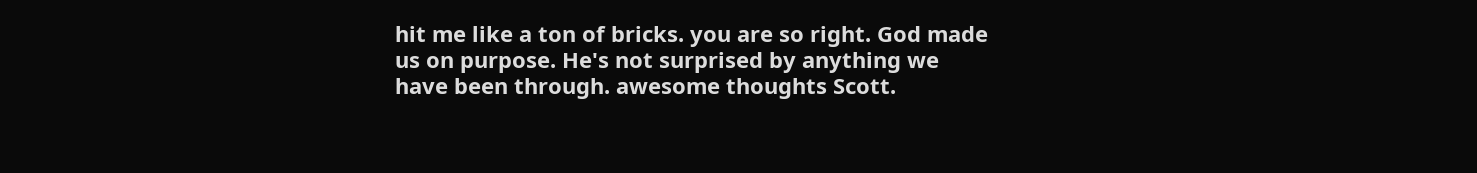hit me like a ton of bricks. you are so right. God made us on purpose. He's not surprised by anything we have been through. awesome thoughts Scott.